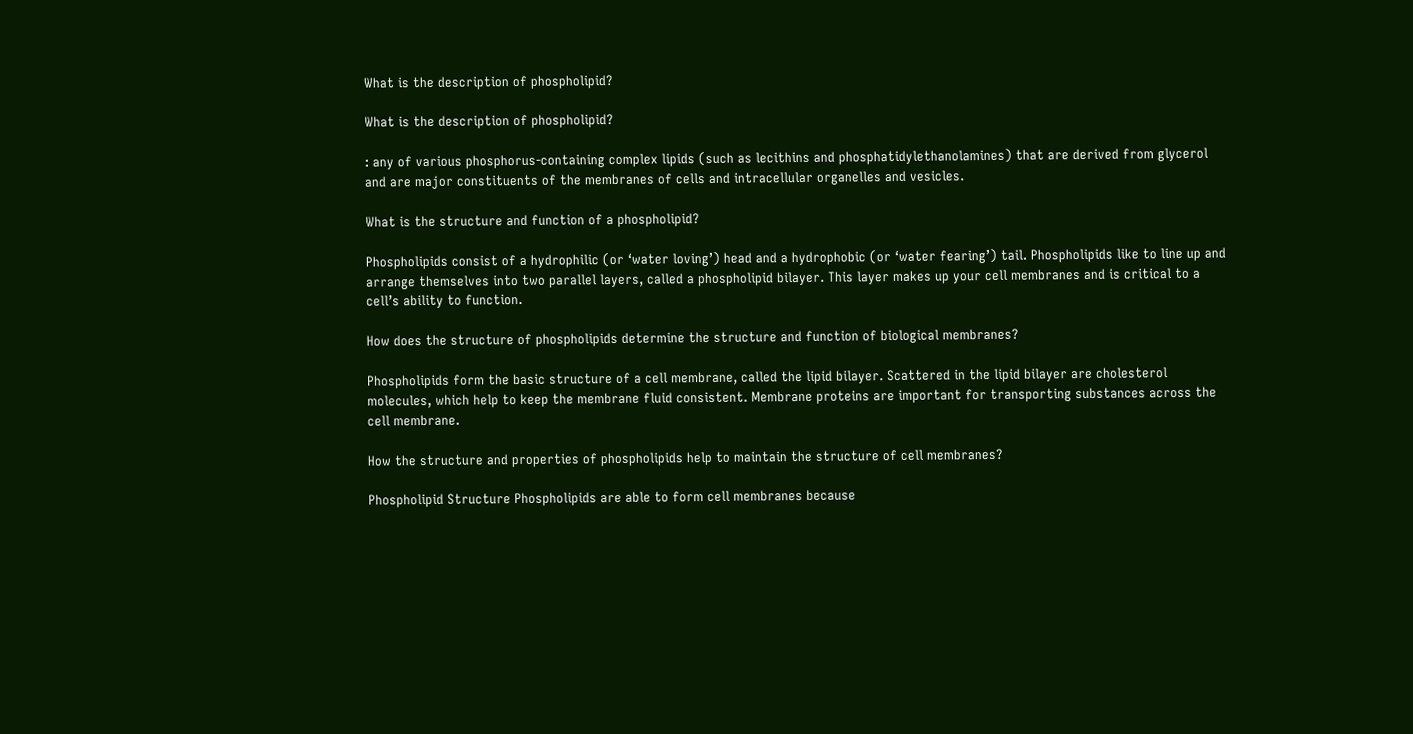What is the description of phospholipid?

What is the description of phospholipid?

: any of various phosphorus-containing complex lipids (such as lecithins and phosphatidylethanolamines) that are derived from glycerol and are major constituents of the membranes of cells and intracellular organelles and vesicles.

What is the structure and function of a phospholipid?

Phospholipids consist of a hydrophilic (or ‘water loving’) head and a hydrophobic (or ‘water fearing’) tail. Phospholipids like to line up and arrange themselves into two parallel layers, called a phospholipid bilayer. This layer makes up your cell membranes and is critical to a cell’s ability to function.

How does the structure of phospholipids determine the structure and function of biological membranes?

Phospholipids form the basic structure of a cell membrane, called the lipid bilayer. Scattered in the lipid bilayer are cholesterol molecules, which help to keep the membrane fluid consistent. Membrane proteins are important for transporting substances across the cell membrane.

How the structure and properties of phospholipids help to maintain the structure of cell membranes?

Phospholipid Structure Phospholipids are able to form cell membranes because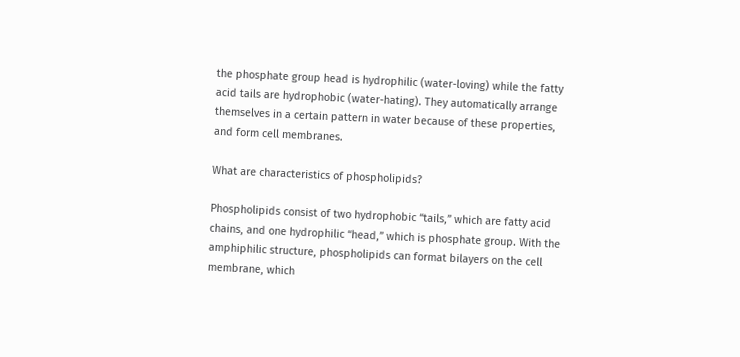the phosphate group head is hydrophilic (water-loving) while the fatty acid tails are hydrophobic (water-hating). They automatically arrange themselves in a certain pattern in water because of these properties, and form cell membranes.

What are characteristics of phospholipids?

Phospholipids consist of two hydrophobic “tails,” which are fatty acid chains, and one hydrophilic “head,” which is phosphate group. With the amphiphilic structure, phospholipids can format bilayers on the cell membrane, which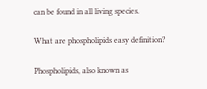can be found in all living species.

What are phospholipids easy definition?

Phospholipids, also known as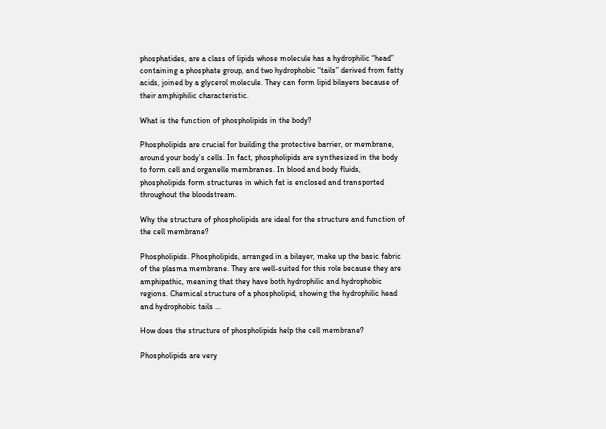phosphatides, are a class of lipids whose molecule has a hydrophilic “head” containing a phosphate group, and two hydrophobic “tails” derived from fatty acids, joined by a glycerol molecule. They can form lipid bilayers because of their amphiphilic characteristic.

What is the function of phospholipids in the body?

Phospholipids are crucial for building the protective barrier, or membrane, around your body’s cells. In fact, phospholipids are synthesized in the body to form cell and organelle membranes. In blood and body fluids, phospholipids form structures in which fat is enclosed and transported throughout the bloodstream.

Why the structure of phospholipids are ideal for the structure and function of the cell membrane?

Phospholipids. Phospholipids, arranged in a bilayer, make up the basic fabric of the plasma membrane. They are well-suited for this role because they are amphipathic, meaning that they have both hydrophilic and hydrophobic regions. Chemical structure of a phospholipid, showing the hydrophilic head and hydrophobic tails …

How does the structure of phospholipids help the cell membrane?

Phospholipids are very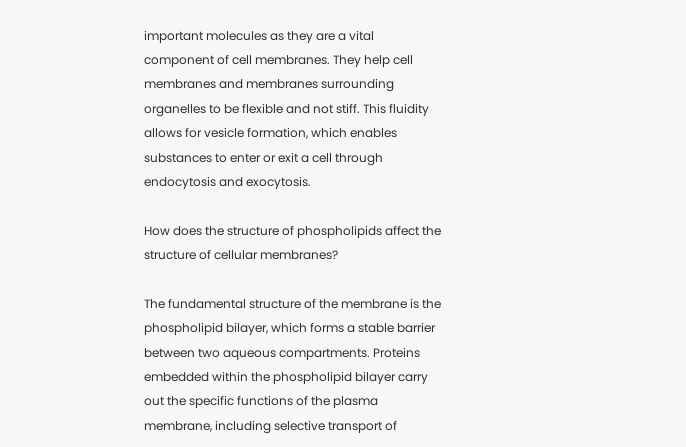important molecules as they are a vital component of cell membranes. They help cell membranes and membranes surrounding organelles to be flexible and not stiff. This fluidity allows for vesicle formation, which enables substances to enter or exit a cell through endocytosis and exocytosis.

How does the structure of phospholipids affect the structure of cellular membranes?

The fundamental structure of the membrane is the phospholipid bilayer, which forms a stable barrier between two aqueous compartments. Proteins embedded within the phospholipid bilayer carry out the specific functions of the plasma membrane, including selective transport of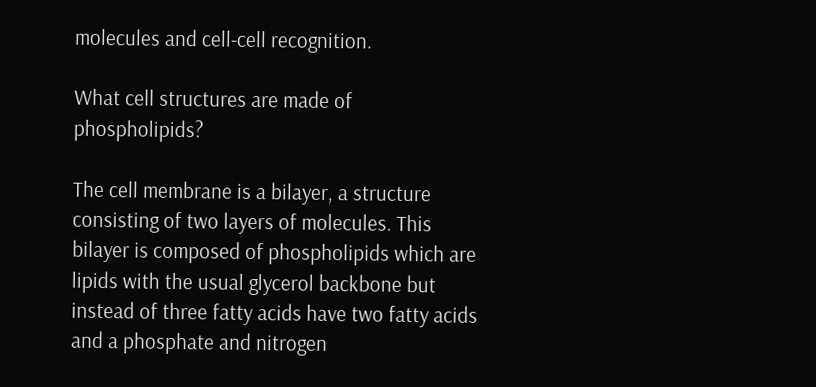molecules and cell-cell recognition.

What cell structures are made of phospholipids?

The cell membrane is a bilayer, a structure consisting of two layers of molecules. This bilayer is composed of phospholipids which are lipids with the usual glycerol backbone but instead of three fatty acids have two fatty acids and a phosphate and nitrogen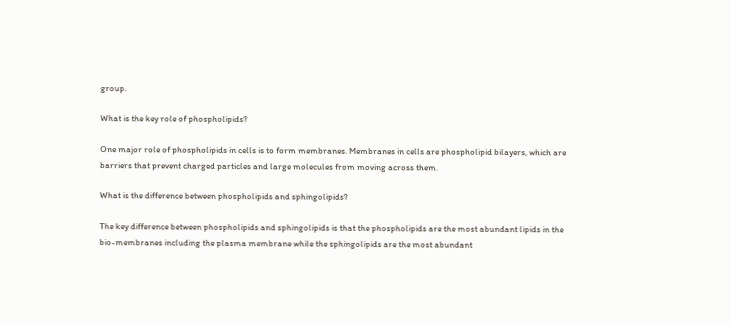group.

What is the key role of phospholipids?

One major role of phospholipids in cells is to form membranes. Membranes in cells are phospholipid bilayers, which are barriers that prevent charged particles and large molecules from moving across them.

What is the difference between phospholipids and sphingolipids?

The key difference between phospholipids and sphingolipids is that the phospholipids are the most abundant lipids in the bio-membranes including the plasma membrane while the sphingolipids are the most abundant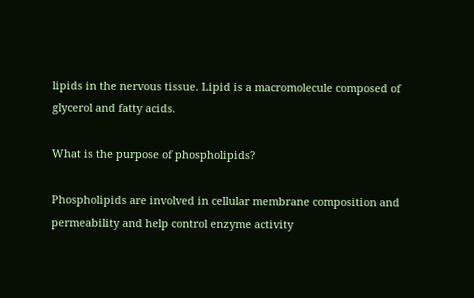lipids in the nervous tissue. Lipid is a macromolecule composed of glycerol and fatty acids.

What is the purpose of phospholipids?

Phospholipids are involved in cellular membrane composition and permeability and help control enzyme activity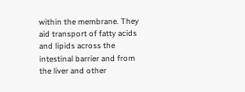within the membrane. They aid transport of fatty acids and lipids across the intestinal barrier and from the liver and other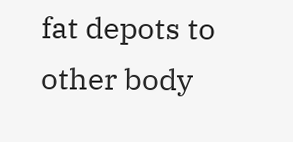fat depots to other body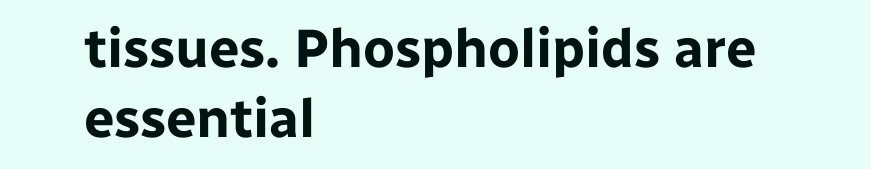tissues. Phospholipids are essential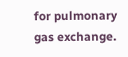for pulmonary gas exchange.